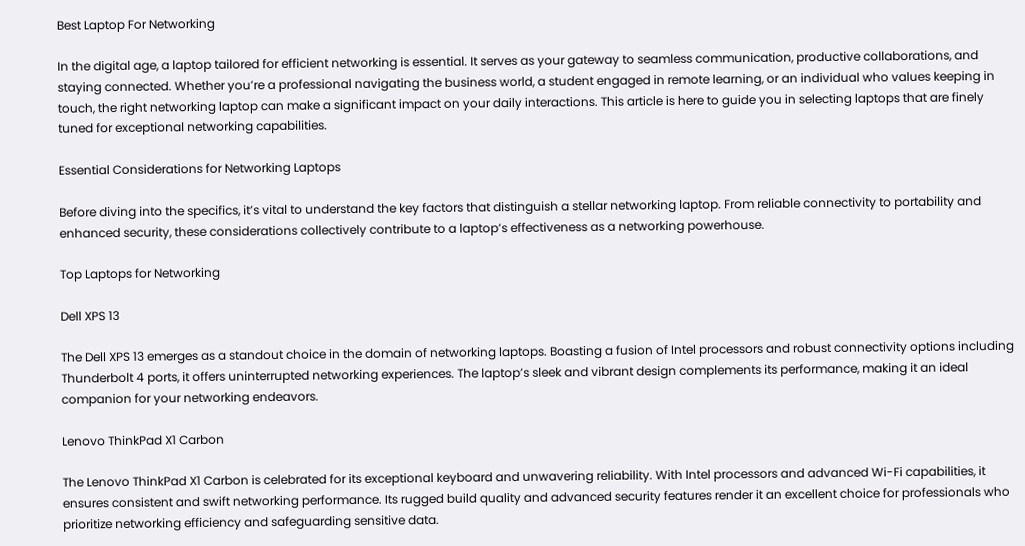Best Laptop For Networking

In the digital age, a laptop tailored for efficient networking is essential. It serves as your gateway to seamless communication, productive collaborations, and staying connected. Whether you’re a professional navigating the business world, a student engaged in remote learning, or an individual who values keeping in touch, the right networking laptop can make a significant impact on your daily interactions. This article is here to guide you in selecting laptops that are finely tuned for exceptional networking capabilities.

Essential Considerations for Networking Laptops

Before diving into the specifics, it’s vital to understand the key factors that distinguish a stellar networking laptop. From reliable connectivity to portability and enhanced security, these considerations collectively contribute to a laptop’s effectiveness as a networking powerhouse.

Top Laptops for Networking

Dell XPS 13

The Dell XPS 13 emerges as a standout choice in the domain of networking laptops. Boasting a fusion of Intel processors and robust connectivity options including Thunderbolt 4 ports, it offers uninterrupted networking experiences. The laptop’s sleek and vibrant design complements its performance, making it an ideal companion for your networking endeavors.

Lenovo ThinkPad X1 Carbon

The Lenovo ThinkPad X1 Carbon is celebrated for its exceptional keyboard and unwavering reliability. With Intel processors and advanced Wi-Fi capabilities, it ensures consistent and swift networking performance. Its rugged build quality and advanced security features render it an excellent choice for professionals who prioritize networking efficiency and safeguarding sensitive data.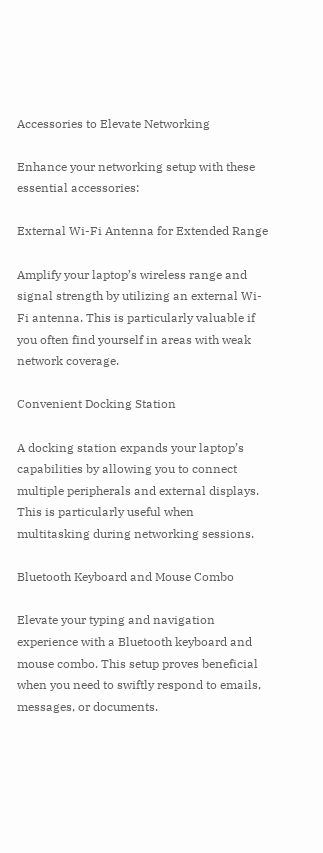Accessories to Elevate Networking

Enhance your networking setup with these essential accessories:

External Wi-Fi Antenna for Extended Range

Amplify your laptop’s wireless range and signal strength by utilizing an external Wi-Fi antenna. This is particularly valuable if you often find yourself in areas with weak network coverage.

Convenient Docking Station

A docking station expands your laptop’s capabilities by allowing you to connect multiple peripherals and external displays. This is particularly useful when multitasking during networking sessions.

Bluetooth Keyboard and Mouse Combo

Elevate your typing and navigation experience with a Bluetooth keyboard and mouse combo. This setup proves beneficial when you need to swiftly respond to emails, messages, or documents.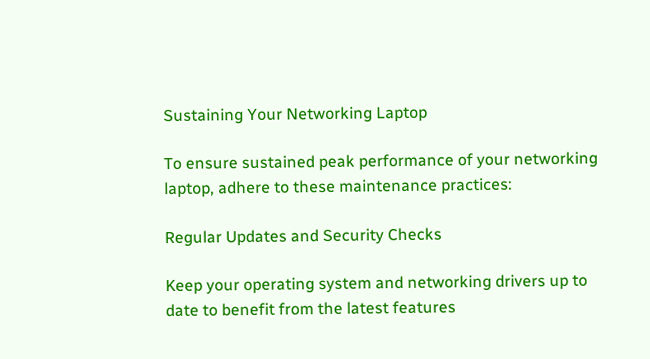Sustaining Your Networking Laptop

To ensure sustained peak performance of your networking laptop, adhere to these maintenance practices:

Regular Updates and Security Checks

Keep your operating system and networking drivers up to date to benefit from the latest features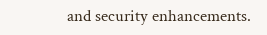and security enhancements.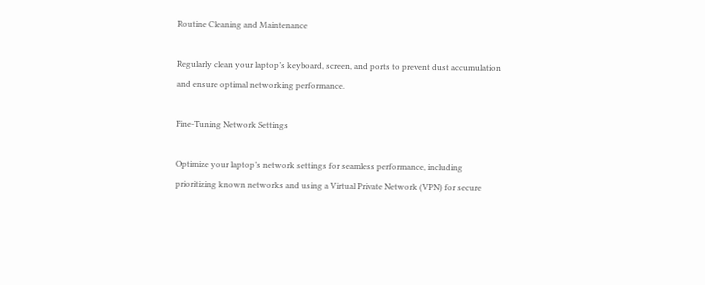Routine Cleaning and Maintenance

Regularly clean your laptop’s keyboard, screen, and ports to prevent dust accumulation and ensure optimal networking performance.

Fine-Tuning Network Settings

Optimize your laptop’s network settings for seamless performance, including prioritizing known networks and using a Virtual Private Network (VPN) for secure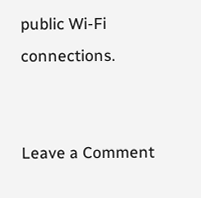public Wi-Fi connections.


Leave a Comment